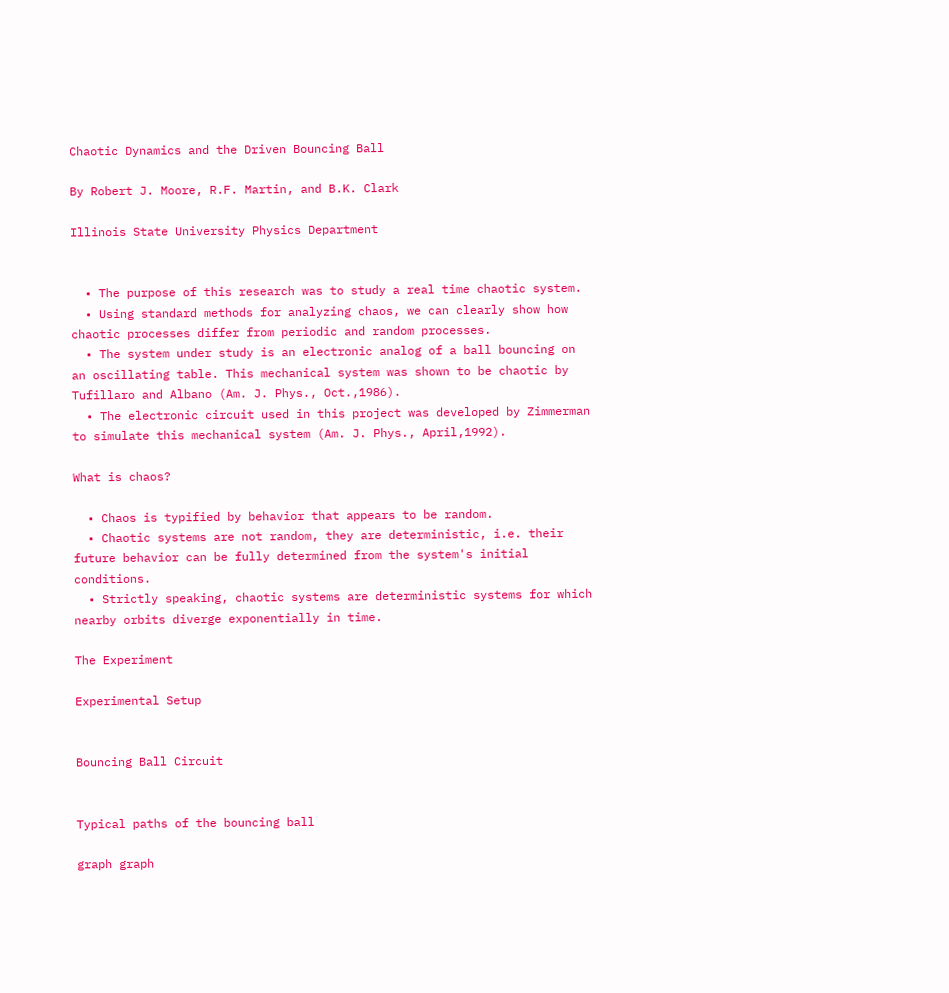Chaotic Dynamics and the Driven Bouncing Ball

By Robert J. Moore, R.F. Martin, and B.K. Clark

Illinois State University Physics Department


  • The purpose of this research was to study a real time chaotic system.
  • Using standard methods for analyzing chaos, we can clearly show how chaotic processes differ from periodic and random processes.
  • The system under study is an electronic analog of a ball bouncing on an oscillating table. This mechanical system was shown to be chaotic by Tufillaro and Albano (Am. J. Phys., Oct.,1986).
  • The electronic circuit used in this project was developed by Zimmerman to simulate this mechanical system (Am. J. Phys., April,1992).

What is chaos?

  • Chaos is typified by behavior that appears to be random.
  • Chaotic systems are not random, they are deterministic, i.e. their future behavior can be fully determined from the system's initial conditions.
  • Strictly speaking, chaotic systems are deterministic systems for which nearby orbits diverge exponentially in time.

The Experiment

Experimental Setup


Bouncing Ball Circuit


Typical paths of the bouncing ball

graph graph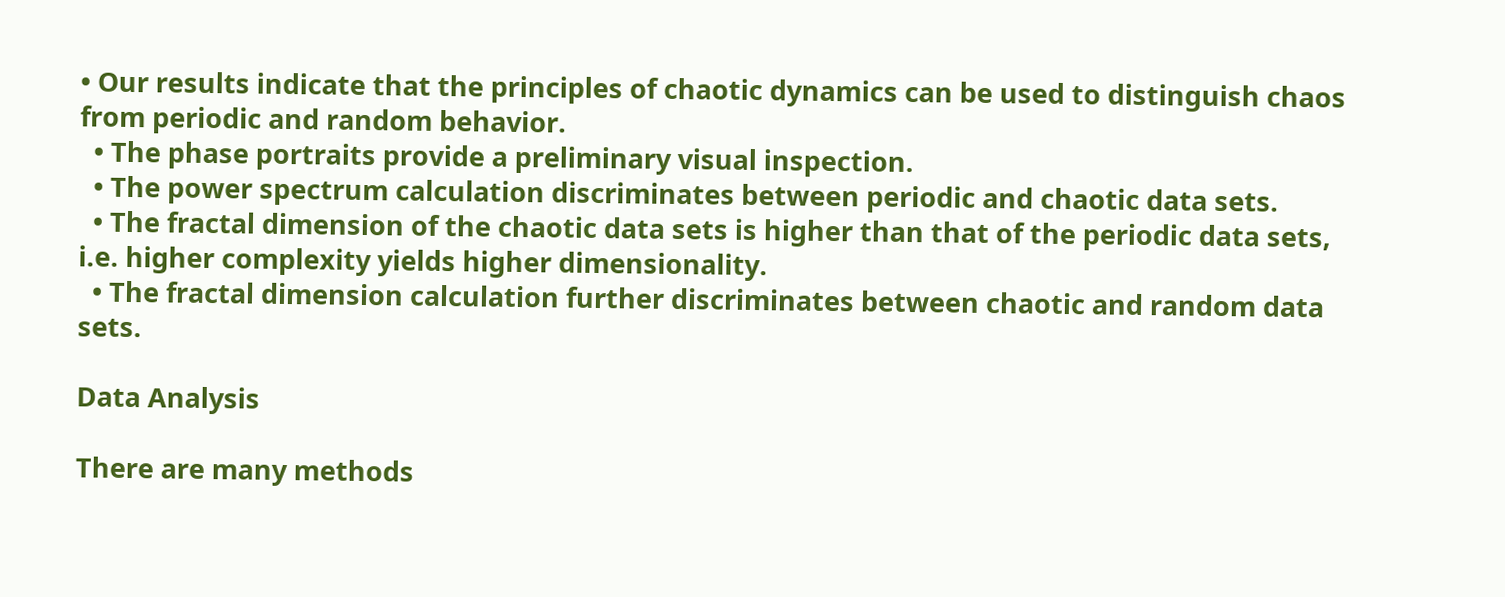• Our results indicate that the principles of chaotic dynamics can be used to distinguish chaos from periodic and random behavior.
  • The phase portraits provide a preliminary visual inspection.
  • The power spectrum calculation discriminates between periodic and chaotic data sets.
  • The fractal dimension of the chaotic data sets is higher than that of the periodic data sets, i.e. higher complexity yields higher dimensionality.
  • The fractal dimension calculation further discriminates between chaotic and random data sets.

Data Analysis

There are many methods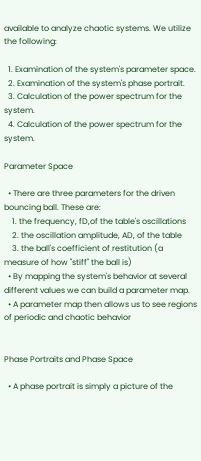available to analyze chaotic systems. We utilize the following:

  1. Examination of the system's parameter space.
  2. Examination of the system's phase portrait.
  3. Calculation of the power spectrum for the system.
  4. Calculation of the power spectrum for the system.

Parameter Space

  • There are three parameters for the driven bouncing ball. These are:
    1. the frequency, fD,of the table's oscillations
    2. the oscillation amplitude, AD, of the table
    3. the ball's coefficient of restitution (a measure of how "stiff" the ball is)
  • By mapping the system's behavior at several different values we can build a parameter map.
  • A parameter map then allows us to see regions of periodic and chaotic behavior


Phase Portraits and Phase Space

  • A phase portrait is simply a picture of the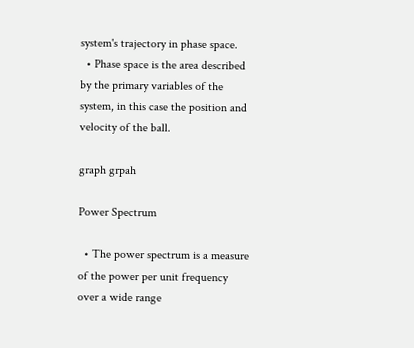system's trajectory in phase space.
  • Phase space is the area described by the primary variables of the system, in this case the position and velocity of the ball.

graph grpah

Power Spectrum

  • The power spectrum is a measure of the power per unit frequency over a wide range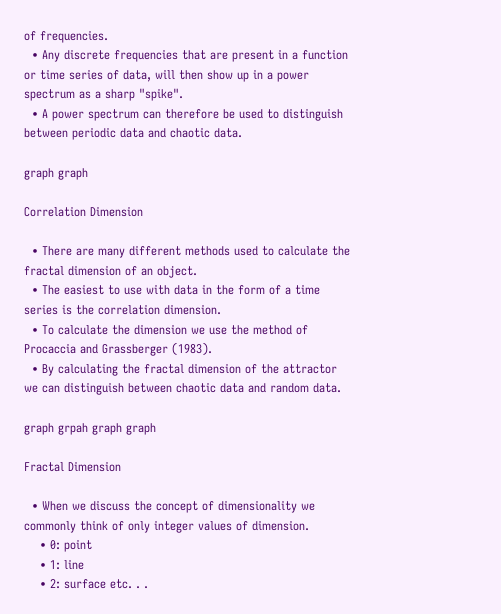of frequencies.
  • Any discrete frequencies that are present in a function or time series of data, will then show up in a power spectrum as a sharp "spike".
  • A power spectrum can therefore be used to distinguish between periodic data and chaotic data.

graph graph

Correlation Dimension

  • There are many different methods used to calculate the fractal dimension of an object.
  • The easiest to use with data in the form of a time series is the correlation dimension.
  • To calculate the dimension we use the method of Procaccia and Grassberger (1983).
  • By calculating the fractal dimension of the attractor we can distinguish between chaotic data and random data.

graph grpah graph graph

Fractal Dimension

  • When we discuss the concept of dimensionality we commonly think of only integer values of dimension.
    • 0: point
    • 1: line
    • 2: surface etc. . .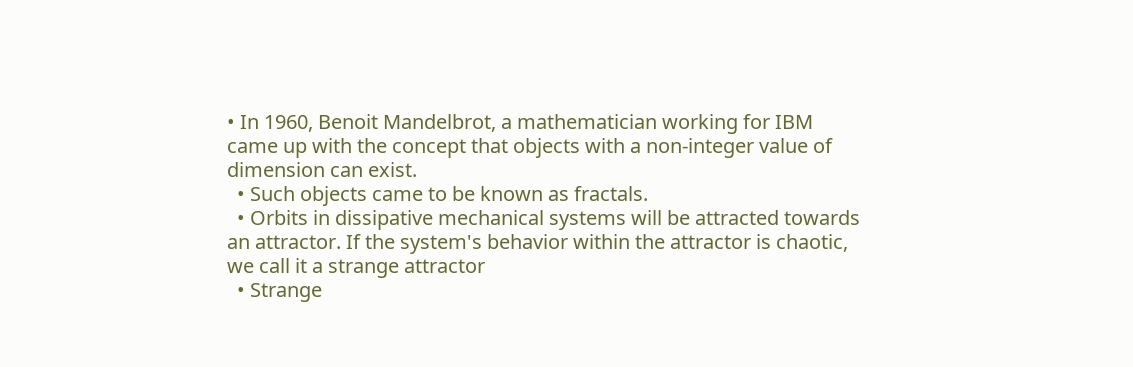• In 1960, Benoit Mandelbrot, a mathematician working for IBM came up with the concept that objects with a non-integer value of dimension can exist.
  • Such objects came to be known as fractals.
  • Orbits in dissipative mechanical systems will be attracted towards an attractor. If the system's behavior within the attractor is chaotic, we call it a strange attractor
  • Strange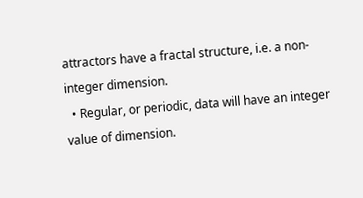attractors have a fractal structure, i.e. a non-integer dimension.
  • Regular, or periodic, data will have an integer value of dimension.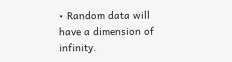• Random data will have a dimension of infinity.